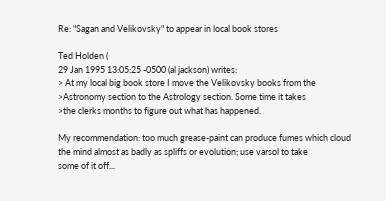Re: "Sagan and Velikovsky" to appear in local book stores

Ted Holden (
29 Jan 1995 13:05:25 -0500 (al jackson) writes:
> At my local big book store I move the Velikovsky books from the
>Astronomy section to the Astrology section. Some time it takes
>the clerks months to figure out what has happened.

My recommendation: too much grease-paint can produce fumes which cloud
the mind almost as badly as spliffs or evolution; use varsol to take
some of it off...